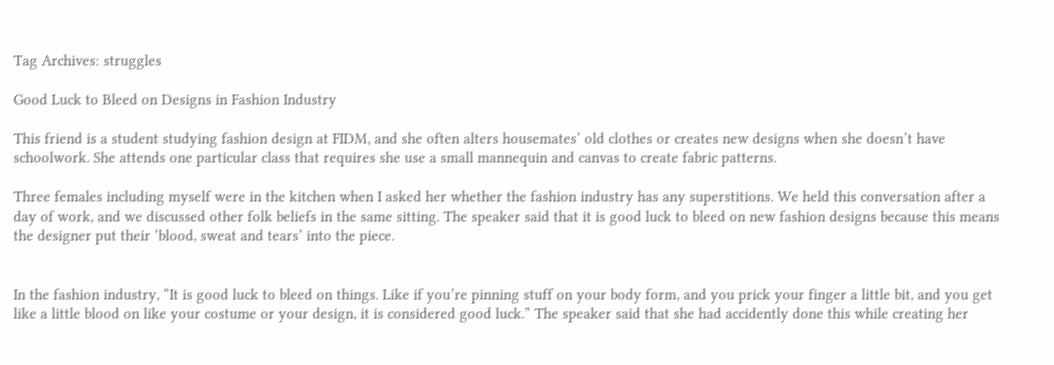Tag Archives: struggles

Good Luck to Bleed on Designs in Fashion Industry

This friend is a student studying fashion design at FIDM, and she often alters housemates’ old clothes or creates new designs when she doesn’t have schoolwork. She attends one particular class that requires she use a small mannequin and canvas to create fabric patterns.

Three females including myself were in the kitchen when I asked her whether the fashion industry has any superstitions. We held this conversation after a day of work, and we discussed other folk beliefs in the same sitting. The speaker said that it is good luck to bleed on new fashion designs because this means the designer put their ‘blood, sweat and tears’ into the piece.


In the fashion industry, “It is good luck to bleed on things. Like if you’re pinning stuff on your body form, and you prick your finger a little bit, and you get like a little blood on like your costume or your design, it is considered good luck.” The speaker said that she had accidently done this while creating her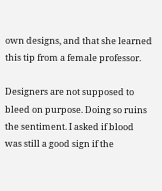own designs, and that she learned this tip from a female professor.

Designers are not supposed to bleed on purpose. Doing so ruins the sentiment. I asked if blood was still a good sign if the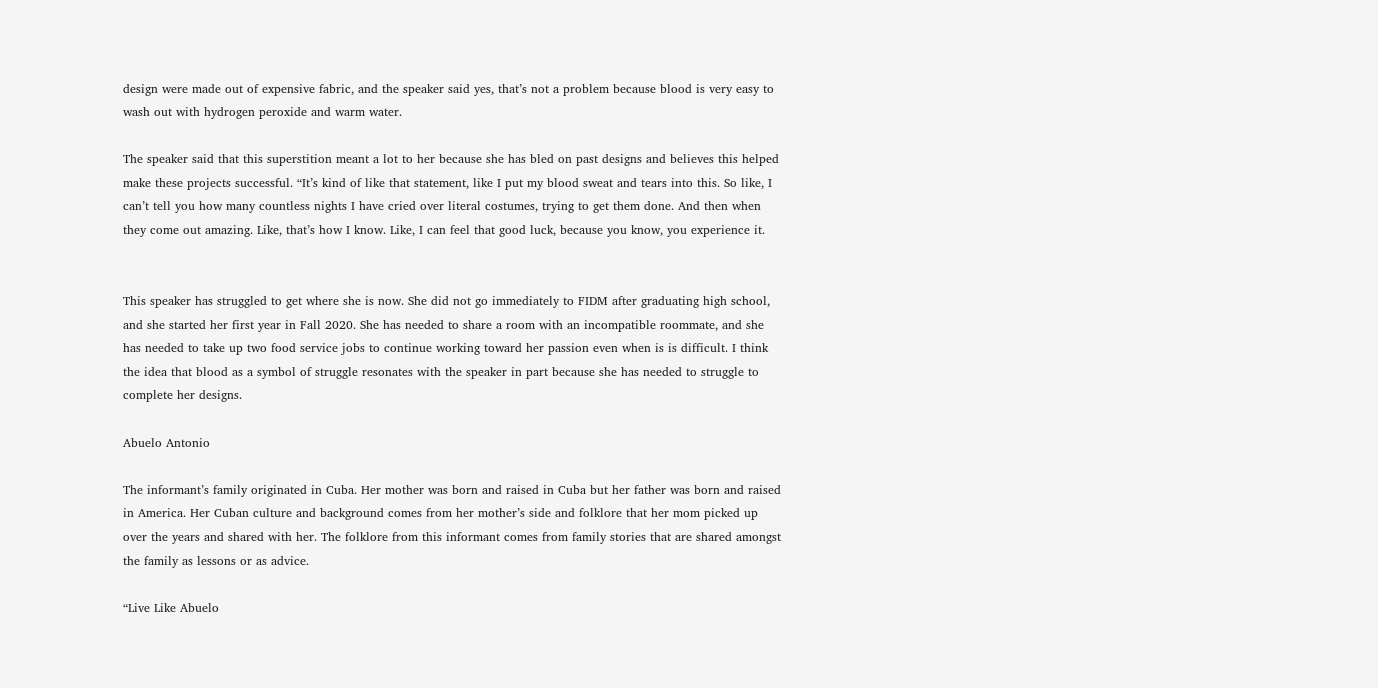design were made out of expensive fabric, and the speaker said yes, that’s not a problem because blood is very easy to wash out with hydrogen peroxide and warm water.

The speaker said that this superstition meant a lot to her because she has bled on past designs and believes this helped make these projects successful. “It’s kind of like that statement, like I put my blood sweat and tears into this. So like, I can’t tell you how many countless nights I have cried over literal costumes, trying to get them done. And then when they come out amazing. Like, that’s how I know. Like, I can feel that good luck, because you know, you experience it.


This speaker has struggled to get where she is now. She did not go immediately to FIDM after graduating high school, and she started her first year in Fall 2020. She has needed to share a room with an incompatible roommate, and she has needed to take up two food service jobs to continue working toward her passion even when is is difficult. I think the idea that blood as a symbol of struggle resonates with the speaker in part because she has needed to struggle to complete her designs.

Abuelo Antonio

The informant’s family originated in Cuba. Her mother was born and raised in Cuba but her father was born and raised in America. Her Cuban culture and background comes from her mother’s side and folklore that her mom picked up over the years and shared with her. The folklore from this informant comes from family stories that are shared amongst the family as lessons or as advice.

“Live Like Abuelo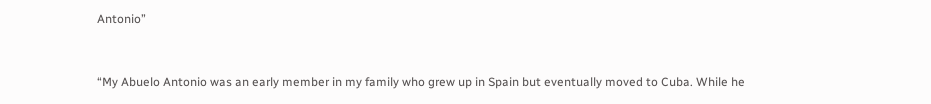Antonio”


“My Abuelo Antonio was an early member in my family who grew up in Spain but eventually moved to Cuba. While he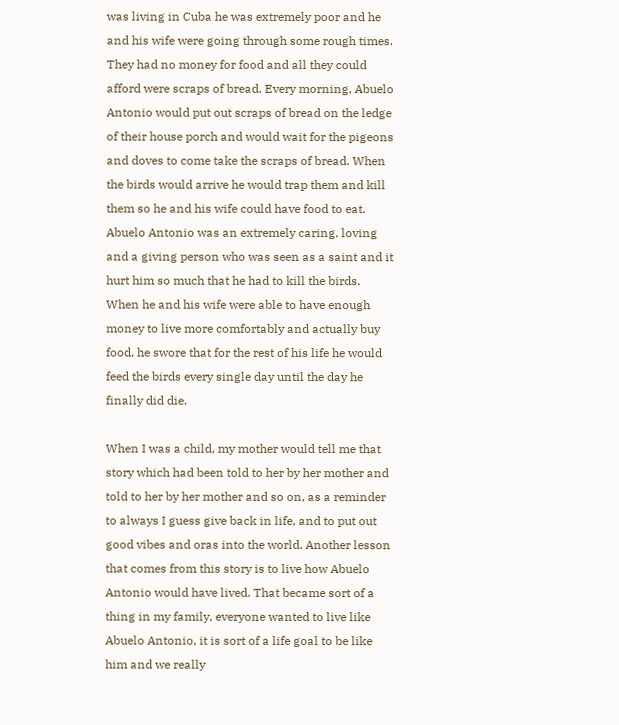was living in Cuba he was extremely poor and he and his wife were going through some rough times. They had no money for food and all they could afford were scraps of bread. Every morning, Abuelo Antonio would put out scraps of bread on the ledge of their house porch and would wait for the pigeons and doves to come take the scraps of bread. When the birds would arrive he would trap them and kill them so he and his wife could have food to eat. Abuelo Antonio was an extremely caring, loving and a giving person who was seen as a saint and it hurt him so much that he had to kill the birds. When he and his wife were able to have enough money to live more comfortably and actually buy food, he swore that for the rest of his life he would feed the birds every single day until the day he finally did die.

When I was a child, my mother would tell me that story which had been told to her by her mother and told to her by her mother and so on, as a reminder to always I guess give back in life, and to put out good vibes and oras into the world. Another lesson that comes from this story is to live how Abuelo Antonio would have lived. That became sort of a thing in my family, everyone wanted to live like Abuelo Antonio, it is sort of a life goal to be like him and we really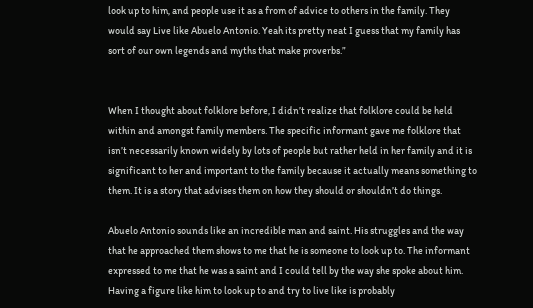look up to him, and people use it as a from of advice to others in the family. They would say Live like Abuelo Antonio. Yeah its pretty neat I guess that my family has sort of our own legends and myths that make proverbs.”


When I thought about folklore before, I didn’t realize that folklore could be held within and amongst family members. The specific informant gave me folklore that isn’t necessarily known widely by lots of people but rather held in her family and it is significant to her and important to the family because it actually means something to them. It is a story that advises them on how they should or shouldn’t do things.

Abuelo Antonio sounds like an incredible man and saint. His struggles and the way that he approached them shows to me that he is someone to look up to. The informant expressed to me that he was a saint and I could tell by the way she spoke about him. Having a figure like him to look up to and try to live like is probably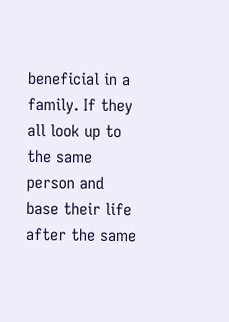beneficial in a family. If they all look up to the same person and base their life after the same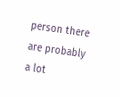person there are probably a lot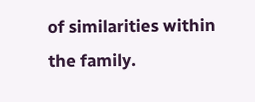of similarities within the family.